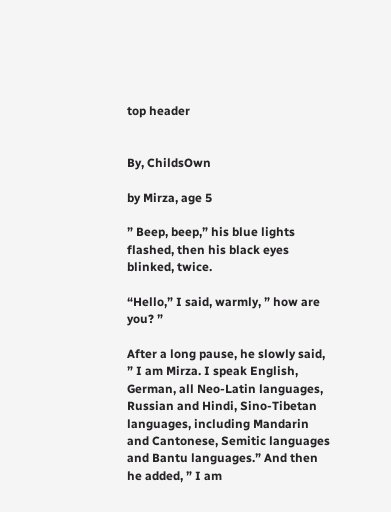top header


By, ChildsOwn

by Mirza, age 5

” Beep, beep,” his blue lights flashed, then his black eyes blinked, twice.

“Hello,” I said, warmly, ” how are you? ”

After a long pause, he slowly said, ” I am Mirza. I speak English, German, all Neo-Latin languages, Russian and Hindi, Sino-Tibetan languages, including Mandarin and Cantonese, Semitic languages and Bantu languages.” And then he added, ” I am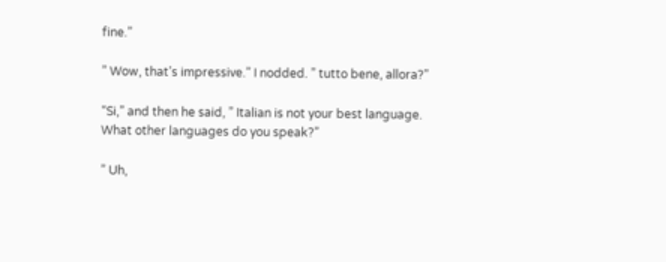fine.”

” Wow, that’s impressive.” I nodded. ” tutto bene, allora?”

“Si,” and then he said, ” Italian is not your best language. What other languages do you speak?”

” Uh,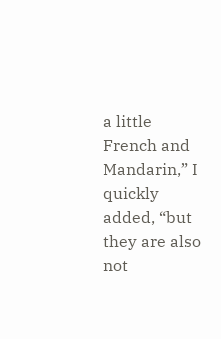a little French and Mandarin,” I quickly added, “but they are also not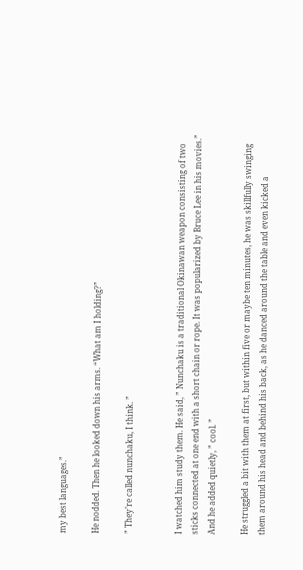my best languages.”

He nodded. Then he looked down his arms. “What am I holding?”

” They’re called nunchaku, I think. ”


I watched him study them. He said, ” Nunchaku is a traditional Okinawan weapon consisting of two sticks connected at one end with a short chain or rope. It was popularized by Bruce Lee in his movies.” And he added quietly, ” cool. ”

He struggled a bit with them at first, but within five or maybe ten minutes, he was skillfully swinging them around his head and behind his back, as he danced around the table and even kicked a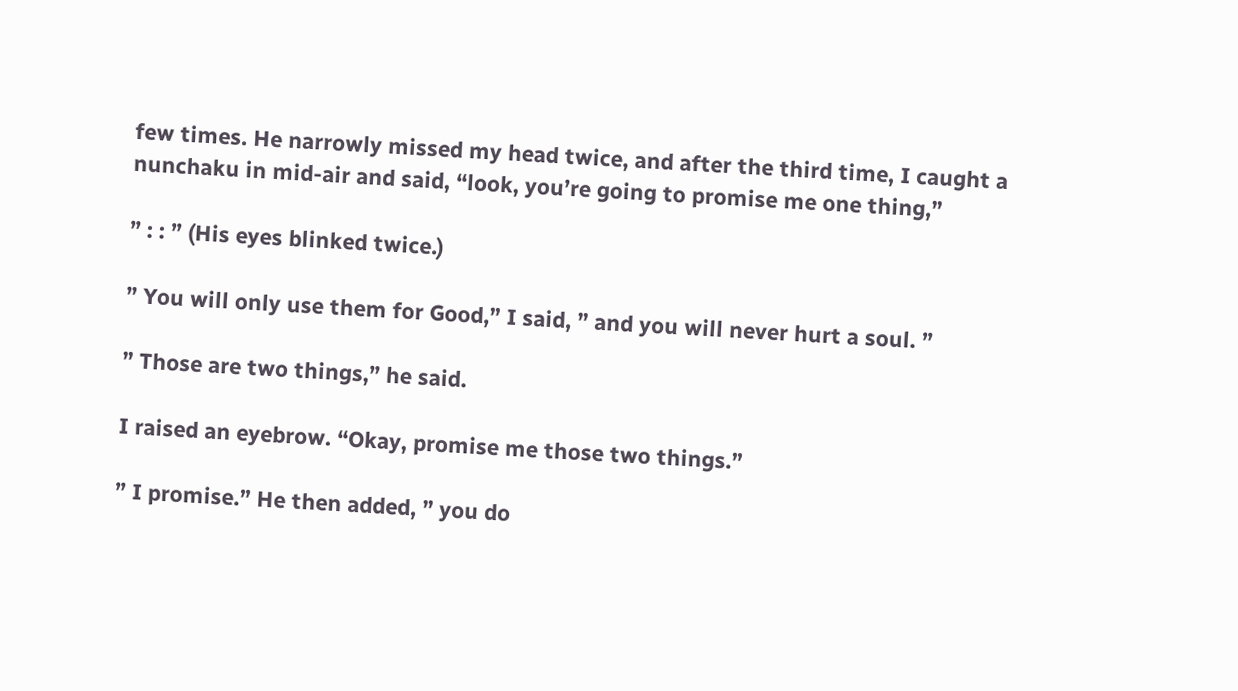few times. He narrowly missed my head twice, and after the third time, I caught a nunchaku in mid-air and said, “look, you’re going to promise me one thing,”

” : : ” (His eyes blinked twice.)

” You will only use them for Good,” I said, ” and you will never hurt a soul. ”

” Those are two things,” he said.

I raised an eyebrow. “Okay, promise me those two things.”

” I promise.” He then added, ” you do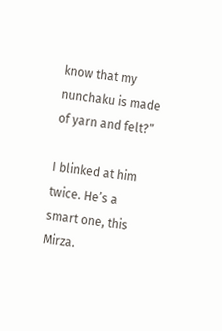know that my nunchaku is made of yarn and felt?”

I blinked at him twice. He’s a smart one, this Mirza.